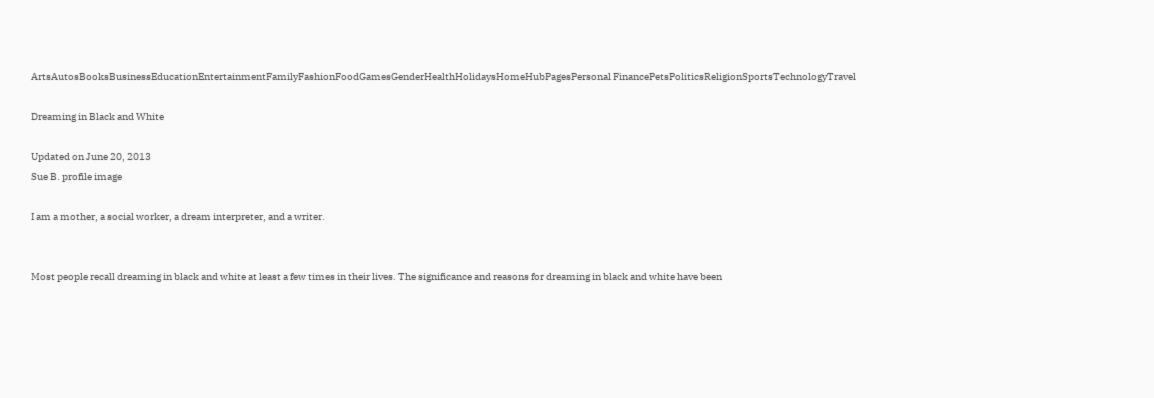ArtsAutosBooksBusinessEducationEntertainmentFamilyFashionFoodGamesGenderHealthHolidaysHomeHubPagesPersonal FinancePetsPoliticsReligionSportsTechnologyTravel

Dreaming in Black and White

Updated on June 20, 2013
Sue B. profile image

I am a mother, a social worker, a dream interpreter, and a writer.


Most people recall dreaming in black and white at least a few times in their lives. The significance and reasons for dreaming in black and white have been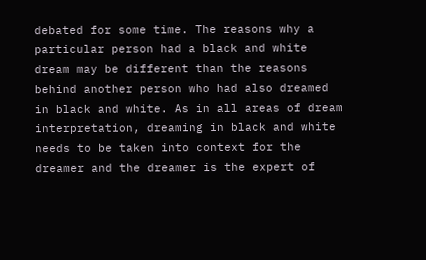debated for some time. The reasons why a particular person had a black and white dream may be different than the reasons behind another person who had also dreamed in black and white. As in all areas of dream interpretation, dreaming in black and white needs to be taken into context for the dreamer and the dreamer is the expert of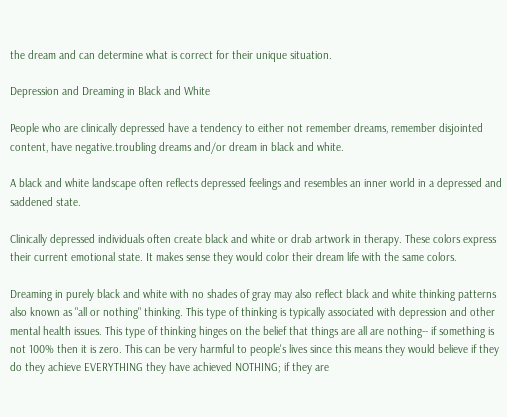the dream and can determine what is correct for their unique situation.

Depression and Dreaming in Black and White

People who are clinically depressed have a tendency to either not remember dreams, remember disjointed content, have negative.troubling dreams and/or dream in black and white.

A black and white landscape often reflects depressed feelings and resembles an inner world in a depressed and saddened state.

Clinically depressed individuals often create black and white or drab artwork in therapy. These colors express their current emotional state. It makes sense they would color their dream life with the same colors.

Dreaming in purely black and white with no shades of gray may also reflect black and white thinking patterns also known as "all or nothing" thinking. This type of thinking is typically associated with depression and other mental health issues. This type of thinking hinges on the belief that things are all are nothing-- if something is not 100% then it is zero. This can be very harmful to people's lives since this means they would believe if they do they achieve EVERYTHING they have achieved NOTHING; if they are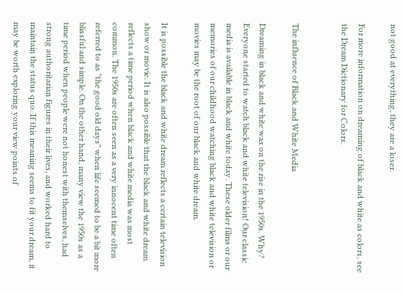not good at everything, they are a loser.

For more information on dreaming of black and white as colors, see the Dream Dictionary for Colors.


The influence of Black and White Media

Dreaming in black and white was on the rise in the 1950s. Why? Everyone started to watch black and white television! Our classic media is available in black and white today. These older films or our memories of our childhood watching black and white television or movies may be the root of our black and white dream.

It is possible the black and white dream reflects a certain television show or movie. It is also possible that the black and white dream reflects a time period when black and white media was most common. The 1950s are often seen as a very innocent time often referred to as "the good old days" when life seemed to be a bit more blissful and simple. On the other hand, many view the 1950s as a time period when people were not honest with themselves, had strong authoritarian figures in their lives, and worked hard to maintain the status quo. If this meaning seems to fit your dream, it may be worth exploring your view points of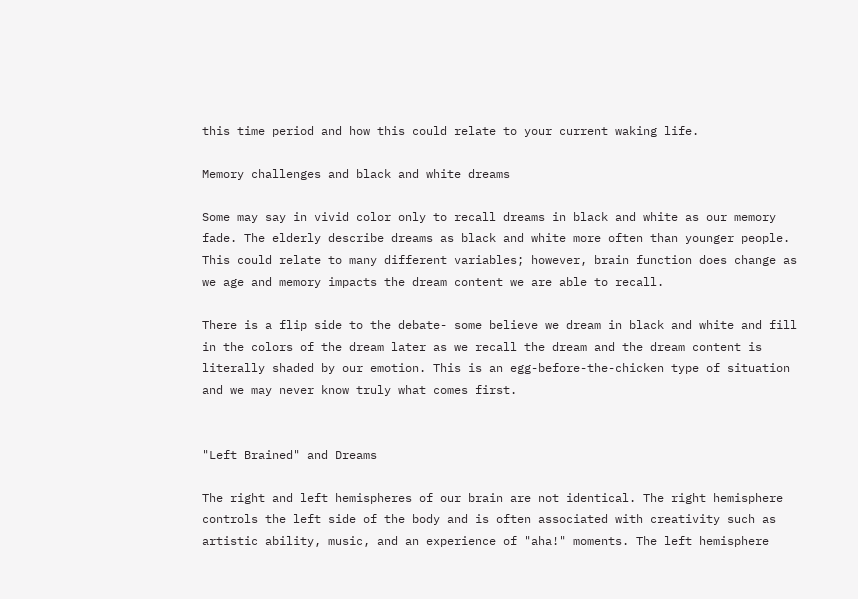this time period and how this could relate to your current waking life.

Memory challenges and black and white dreams

Some may say in vivid color only to recall dreams in black and white as our memory fade. The elderly describe dreams as black and white more often than younger people. This could relate to many different variables; however, brain function does change as we age and memory impacts the dream content we are able to recall.

There is a flip side to the debate- some believe we dream in black and white and fill in the colors of the dream later as we recall the dream and the dream content is literally shaded by our emotion. This is an egg-before-the-chicken type of situation and we may never know truly what comes first.


"Left Brained" and Dreams

The right and left hemispheres of our brain are not identical. The right hemisphere controls the left side of the body and is often associated with creativity such as artistic ability, music, and an experience of "aha!" moments. The left hemisphere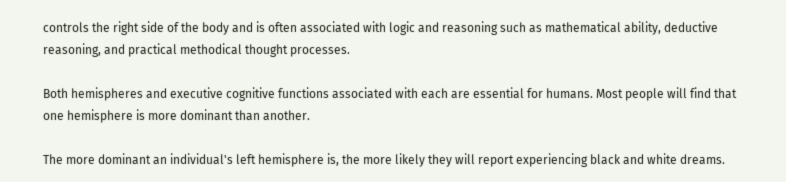controls the right side of the body and is often associated with logic and reasoning such as mathematical ability, deductive reasoning, and practical methodical thought processes.

Both hemispheres and executive cognitive functions associated with each are essential for humans. Most people will find that one hemisphere is more dominant than another.

The more dominant an individual's left hemisphere is, the more likely they will report experiencing black and white dreams.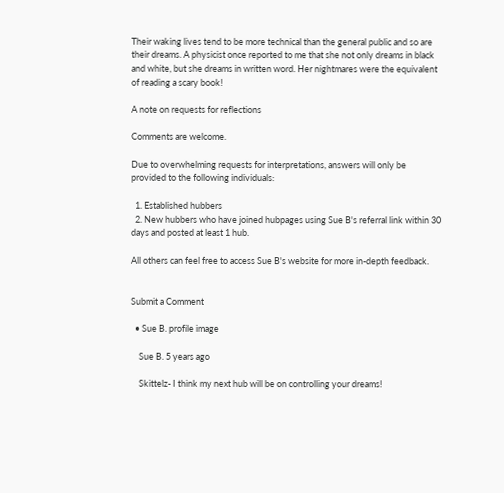Their waking lives tend to be more technical than the general public and so are their dreams. A physicist once reported to me that she not only dreams in black and white, but she dreams in written word. Her nightmares were the equivalent of reading a scary book!

A note on requests for reflections

Comments are welcome.

Due to overwhelming requests for interpretations, answers will only be provided to the following individuals:

  1. Established hubbers
  2. New hubbers who have joined hubpages using Sue B's referral link within 30 days and posted at least 1 hub.

All others can feel free to access Sue B's website for more in-depth feedback.


Submit a Comment

  • Sue B. profile image

    Sue B. 5 years ago

    Skittelz- I think my next hub will be on controlling your dreams!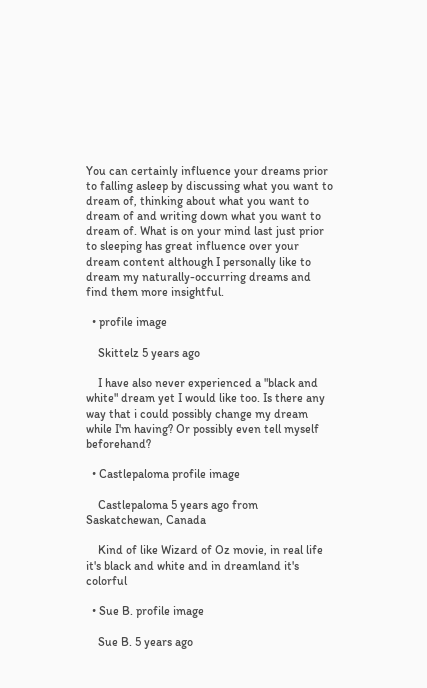You can certainly influence your dreams prior to falling asleep by discussing what you want to dream of, thinking about what you want to dream of and writing down what you want to dream of. What is on your mind last just prior to sleeping has great influence over your dream content although I personally like to dream my naturally-occurring dreams and find them more insightful.

  • profile image

    Skittelz 5 years ago

    I have also never experienced a "black and white" dream yet I would like too. Is there any way that i could possibly change my dream while I'm having? Or possibly even tell myself beforehand?

  • Castlepaloma profile image

    Castlepaloma 5 years ago from Saskatchewan, Canada

    Kind of like Wizard of Oz movie, in real life it's black and white and in dreamland it's colorful

  • Sue B. profile image

    Sue B. 5 years ago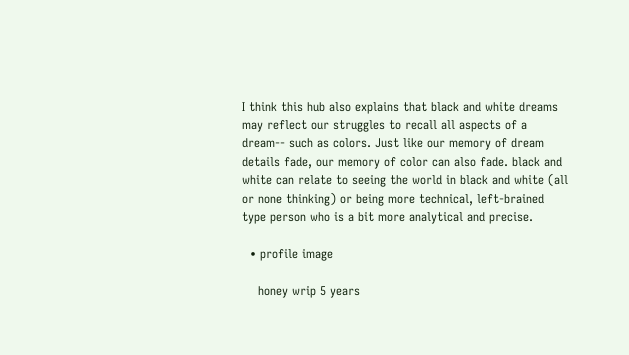I think this hub also explains that black and white dreams may reflect our struggles to recall all aspects of a dream-- such as colors. Just like our memory of dream details fade, our memory of color can also fade. black and white can relate to seeing the world in black and white (all or none thinking) or being more technical, left-brained type person who is a bit more analytical and precise.

  • profile image

    honey wrip 5 years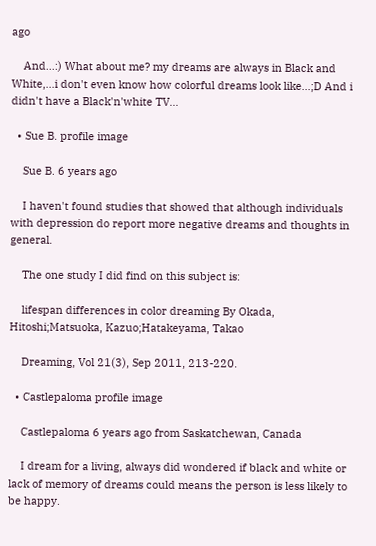ago

    And...:) What about me? my dreams are always in Black and White,...i don't even know how colorful dreams look like...;D And i didn't have a Black'n'white TV...

  • Sue B. profile image

    Sue B. 6 years ago

    I haven't found studies that showed that although individuals with depression do report more negative dreams and thoughts in general.

    The one study I did find on this subject is:

    lifespan differences in color dreaming By Okada, Hitoshi;Matsuoka, Kazuo;Hatakeyama, Takao

    Dreaming, Vol 21(3), Sep 2011, 213-220.

  • Castlepaloma profile image

    Castlepaloma 6 years ago from Saskatchewan, Canada

    I dream for a living, always did wondered if black and white or lack of memory of dreams could means the person is less likely to be happy.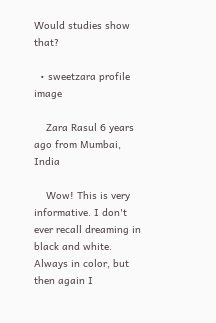Would studies show that?

  • sweetzara profile image

    Zara Rasul 6 years ago from Mumbai, India

    Wow! This is very informative. I don't ever recall dreaming in black and white. Always in color, but then again I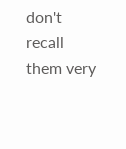don't recall them very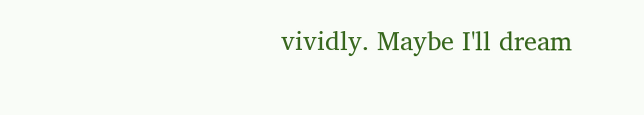vividly. Maybe I'll dream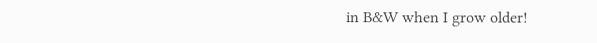in B&W when I grow older!